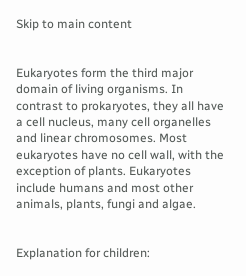Skip to main content


Eukaryotes form the third major domain of living organisms. In contrast to prokaryotes, they all have a cell nucleus, many cell organelles and linear chromosomes. Most eukaryotes have no cell wall, with the exception of plants. Eukaryotes include humans and most other animals, plants, fungi and algae.


Explanation for children: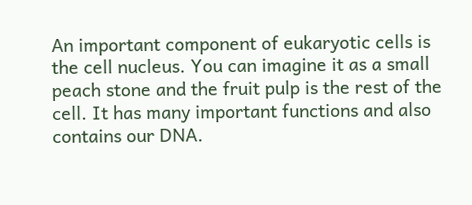An important component of eukaryotic cells is the cell nucleus. You can imagine it as a small peach stone and the fruit pulp is the rest of the cell. It has many important functions and also contains our DNA.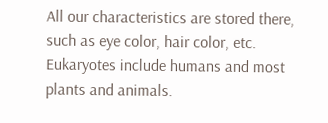All our characteristics are stored there, such as eye color, hair color, etc. Eukaryotes include humans and most plants and animals.